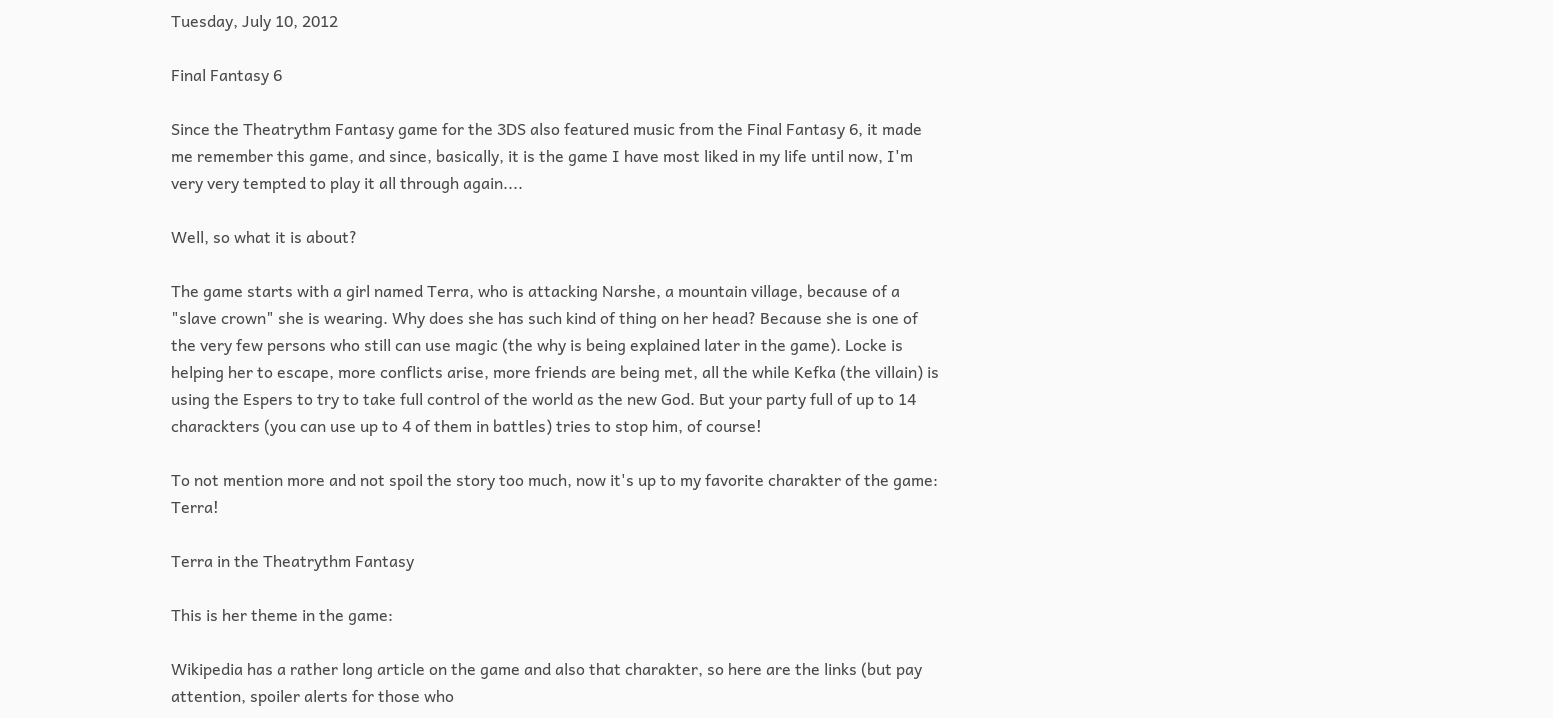Tuesday, July 10, 2012

Final Fantasy 6

Since the Theatrythm Fantasy game for the 3DS also featured music from the Final Fantasy 6, it made me remember this game, and since, basically, it is the game I have most liked in my life until now, I'm very very tempted to play it all through again....

Well, so what it is about?

The game starts with a girl named Terra, who is attacking Narshe, a mountain village, because of a "slave crown" she is wearing. Why does she has such kind of thing on her head? Because she is one of the very few persons who still can use magic (the why is being explained later in the game). Locke is helping her to escape, more conflicts arise, more friends are being met, all the while Kefka (the villain) is using the Espers to try to take full control of the world as the new God. But your party full of up to 14 charackters (you can use up to 4 of them in battles) tries to stop him, of course!

To not mention more and not spoil the story too much, now it's up to my favorite charakter of the game: Terra!

Terra in the Theatrythm Fantasy

This is her theme in the game:

Wikipedia has a rather long article on the game and also that charakter, so here are the links (but pay attention, spoiler alerts for those who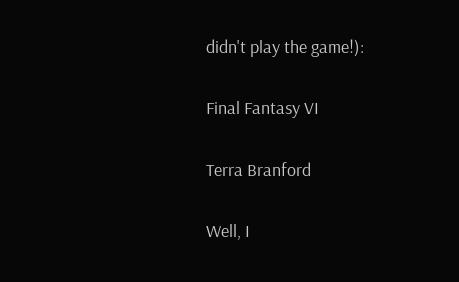didn't play the game!):

Final Fantasy VI

Terra Branford

Well, I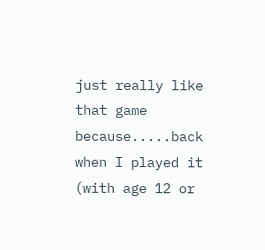just really like that game because.....back when I played it (with age 12 or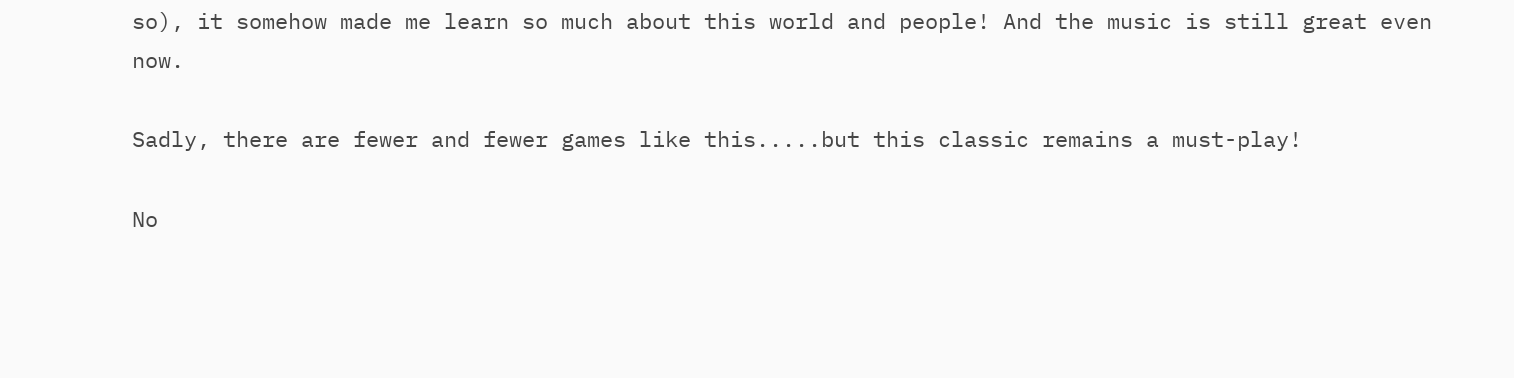so), it somehow made me learn so much about this world and people! And the music is still great even now.

Sadly, there are fewer and fewer games like this.....but this classic remains a must-play!

No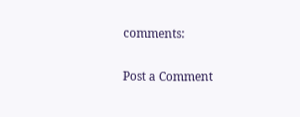comments:

Post a Comment